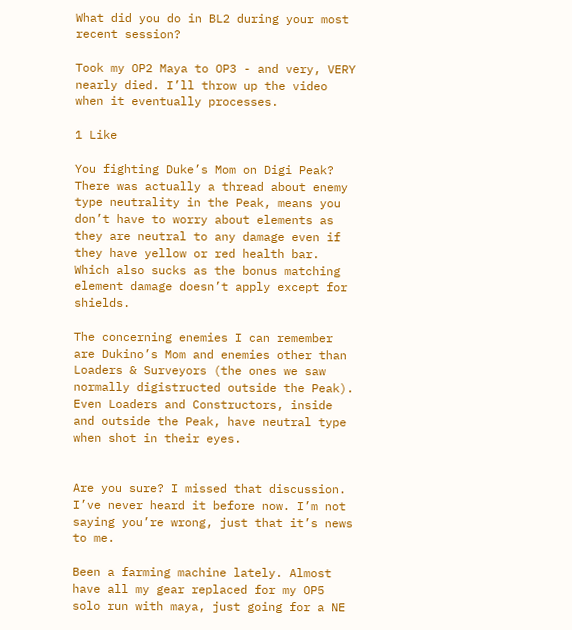What did you do in BL2 during your most recent session?

Took my OP2 Maya to OP3 - and very, VERY nearly died. I’ll throw up the video when it eventually processes.

1 Like

You fighting Duke’s Mom on Digi Peak? There was actually a thread about enemy type neutrality in the Peak, means you don’t have to worry about elements as they are neutral to any damage even if they have yellow or red health bar. Which also sucks as the bonus matching element damage doesn’t apply except for shields.

The concerning enemies I can remember are Dukino’s Mom and enemies other than Loaders & Surveyors (the ones we saw normally digistructed outside the Peak). Even Loaders and Constructors, inside and outside the Peak, have neutral type when shot in their eyes.


Are you sure? I missed that discussion. I’ve never heard it before now. I’m not saying you’re wrong, just that it’s news to me.

Been a farming machine lately. Almost have all my gear replaced for my OP5 solo run with maya, just going for a NE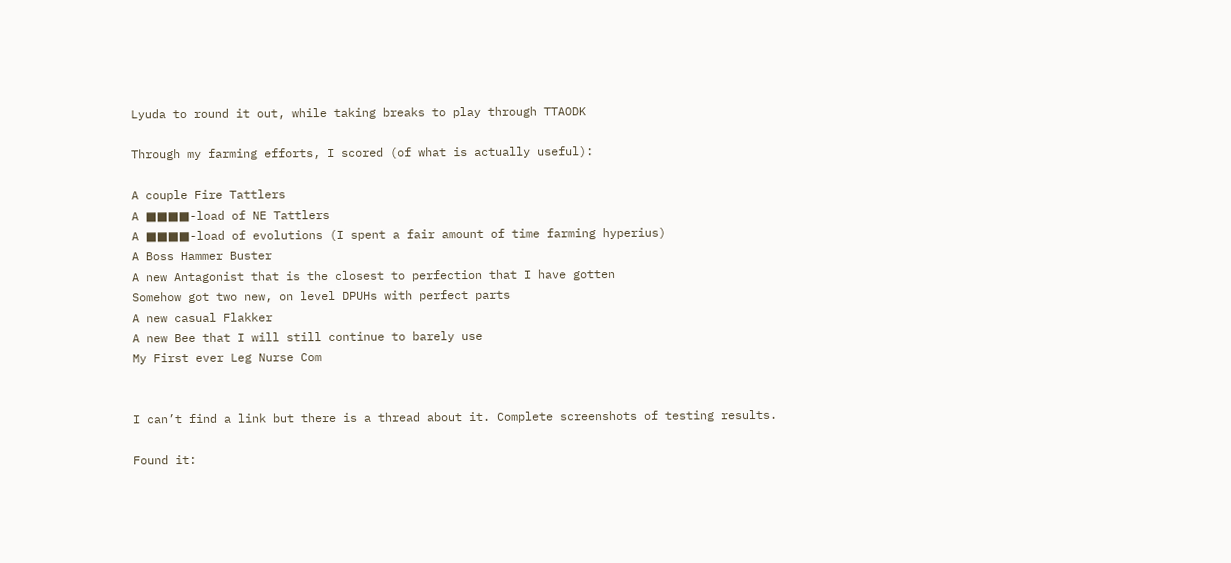Lyuda to round it out, while taking breaks to play through TTAODK

Through my farming efforts, I scored (of what is actually useful):

A couple Fire Tattlers
A ■■■■-load of NE Tattlers
A ■■■■-load of evolutions (I spent a fair amount of time farming hyperius)
A Boss Hammer Buster
A new Antagonist that is the closest to perfection that I have gotten
Somehow got two new, on level DPUHs with perfect parts
A new casual Flakker
A new Bee that I will still continue to barely use
My First ever Leg Nurse Com


I can’t find a link but there is a thread about it. Complete screenshots of testing results.

Found it: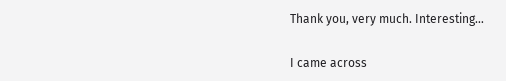Thank you, very much. Interesting…

I came across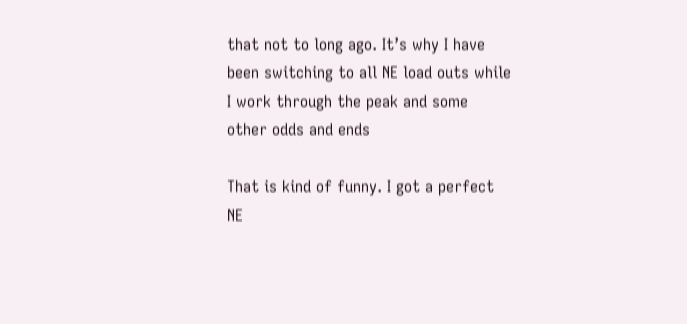that not to long ago. It’s why I have been switching to all NE load outs while I work through the peak and some other odds and ends

That is kind of funny. I got a perfect NE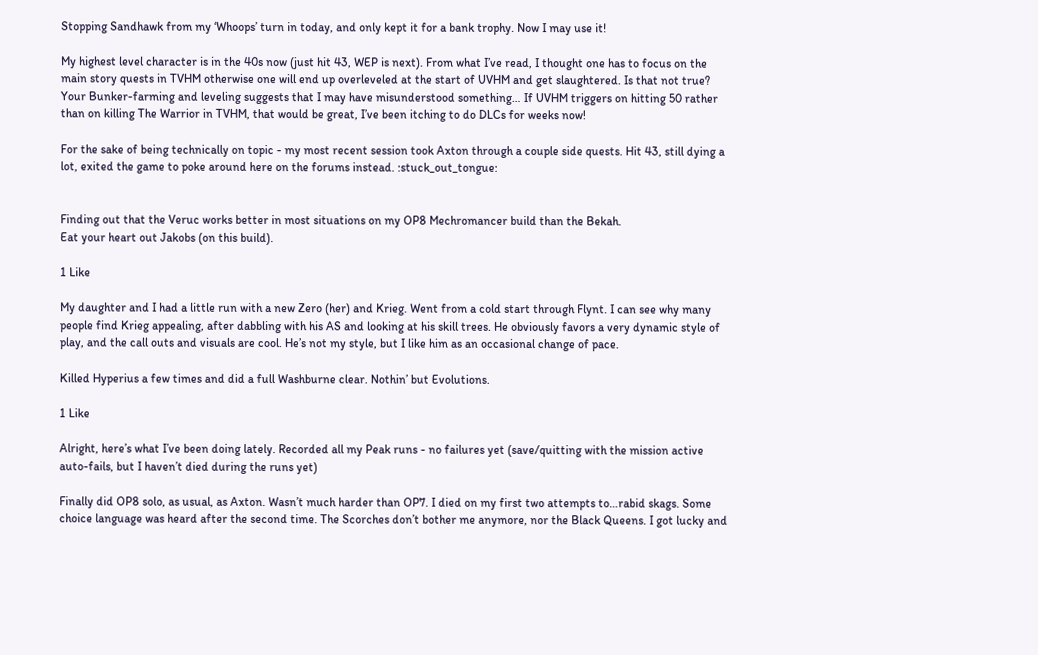Stopping Sandhawk from my ‘Whoops’ turn in today, and only kept it for a bank trophy. Now I may use it!

My highest level character is in the 40s now (just hit 43, WEP is next). From what I’ve read, I thought one has to focus on the main story quests in TVHM otherwise one will end up overleveled at the start of UVHM and get slaughtered. Is that not true? Your Bunker-farming and leveling suggests that I may have misunderstood something… If UVHM triggers on hitting 50 rather than on killing The Warrior in TVHM, that would be great, I’ve been itching to do DLCs for weeks now!

For the sake of being technically on topic - my most recent session took Axton through a couple side quests. Hit 43, still dying a lot, exited the game to poke around here on the forums instead. :stuck_out_tongue:


Finding out that the Veruc works better in most situations on my OP8 Mechromancer build than the Bekah.
Eat your heart out Jakobs (on this build).

1 Like

My daughter and I had a little run with a new Zero (her) and Krieg. Went from a cold start through Flynt. I can see why many people find Krieg appealing, after dabbling with his AS and looking at his skill trees. He obviously favors a very dynamic style of play, and the call outs and visuals are cool. He’s not my style, but I like him as an occasional change of pace.

Killed Hyperius a few times and did a full Washburne clear. Nothin’ but Evolutions.

1 Like

Alright, here’s what I’ve been doing lately. Recorded all my Peak runs - no failures yet (save/quitting with the mission active auto-fails, but I haven’t died during the runs yet)

Finally did OP8 solo, as usual, as Axton. Wasn’t much harder than OP7. I died on my first two attempts to…rabid skags. Some choice language was heard after the second time. The Scorches don’t bother me anymore, nor the Black Queens. I got lucky and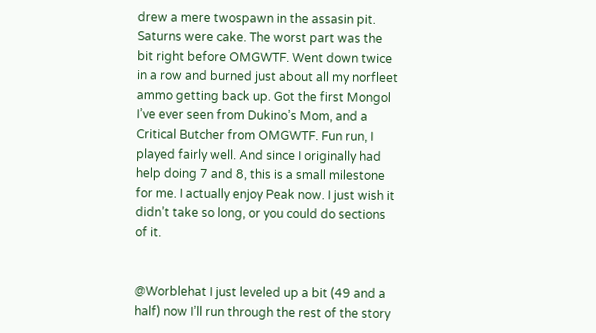drew a mere twospawn in the assasin pit. Saturns were cake. The worst part was the bit right before OMGWTF. Went down twice in a row and burned just about all my norfleet ammo getting back up. Got the first Mongol I’ve ever seen from Dukino’s Mom, and a Critical Butcher from OMGWTF. Fun run, I played fairly well. And since I originally had help doing 7 and 8, this is a small milestone for me. I actually enjoy Peak now. I just wish it didn’t take so long, or you could do sections of it.


@Worblehat I just leveled up a bit (49 and a half) now I’ll run through the rest of the story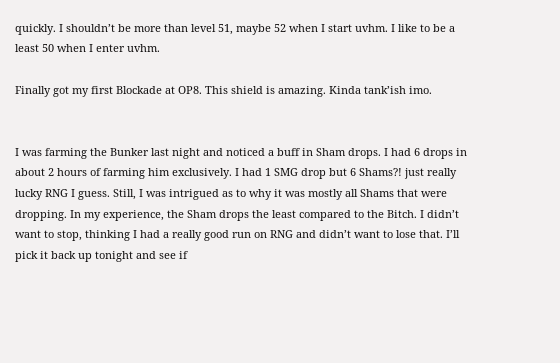quickly. I shouldn’t be more than level 51, maybe 52 when I start uvhm. I like to be a least 50 when I enter uvhm.

Finally got my first Blockade at OP8. This shield is amazing. Kinda tank’ish imo.


I was farming the Bunker last night and noticed a buff in Sham drops. I had 6 drops in about 2 hours of farming him exclusively. I had 1 SMG drop but 6 Shams?! just really lucky RNG I guess. Still, I was intrigued as to why it was mostly all Shams that were dropping. In my experience, the Sham drops the least compared to the Bitch. I didn’t want to stop, thinking I had a really good run on RNG and didn’t want to lose that. I’ll pick it back up tonight and see if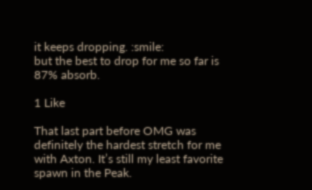it keeps dropping. :smile:
but the best to drop for me so far is 87% absorb.

1 Like

That last part before OMG was definitely the hardest stretch for me with Axton. It’s still my least favorite spawn in the Peak.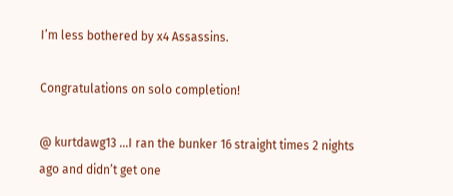I’m less bothered by x4 Assassins.

Congratulations on solo completion!

@ kurtdawg13 …I ran the bunker 16 straight times 2 nights ago and didn’t get one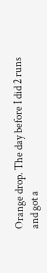Orange drop. The day before I did 2 runs and got a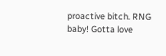proactive bitch. RNG baby! Gotta love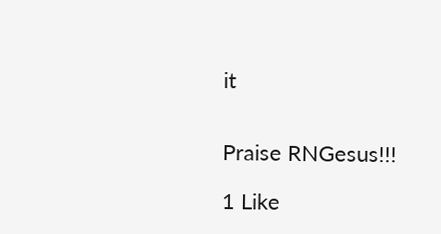it


Praise RNGesus!!!

1 Like